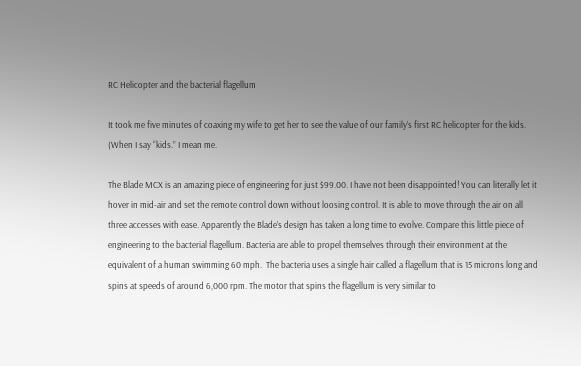RC Helicopter and the bacterial flagellum

It took me five minutes of coaxing my wife to get her to see the value of our family’s first RC helicopter for the kids. (When I say “kids.” I mean me.

The Blade MCX is an amazing piece of engineering for just $99.00. I have not been disappointed! You can literally let it hover in mid-air and set the remote control down without loosing control. It is able to move through the air on all three accesses with ease. Apparently the Blade’s design has taken a long time to evolve. Compare this little piece of engineering to the bacterial flagellum. Bacteria are able to propel themselves through their environment at the equivalent of a human swimming 60 mph.  The bacteria uses a single hair called a flagellum that is 15 microns long and spins at speeds of around 6,000 rpm. The motor that spins the flagellum is very similar to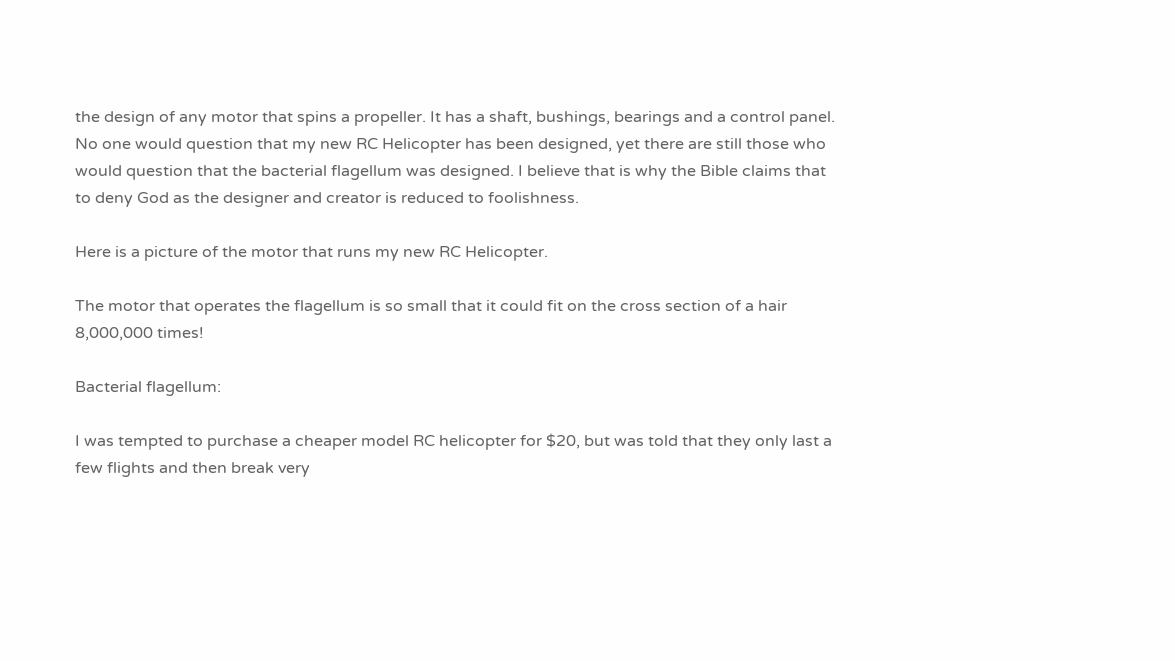the design of any motor that spins a propeller. It has a shaft, bushings, bearings and a control panel. No one would question that my new RC Helicopter has been designed, yet there are still those who would question that the bacterial flagellum was designed. I believe that is why the Bible claims that to deny God as the designer and creator is reduced to foolishness.

Here is a picture of the motor that runs my new RC Helicopter.

The motor that operates the flagellum is so small that it could fit on the cross section of a hair 8,000,000 times!

Bacterial flagellum:

I was tempted to purchase a cheaper model RC helicopter for $20, but was told that they only last a few flights and then break very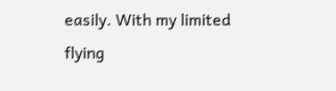easily. With my limited flying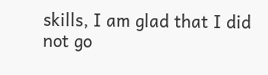skills, I am glad that I did not go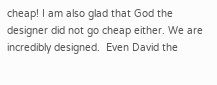cheap! I am also glad that God the designer did not go cheap either. We are incredibly designed.  Even David the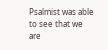Psalmist was able to see that we are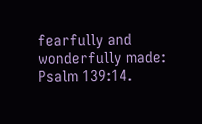fearfully and wonderfully made: Psalm 139:14.